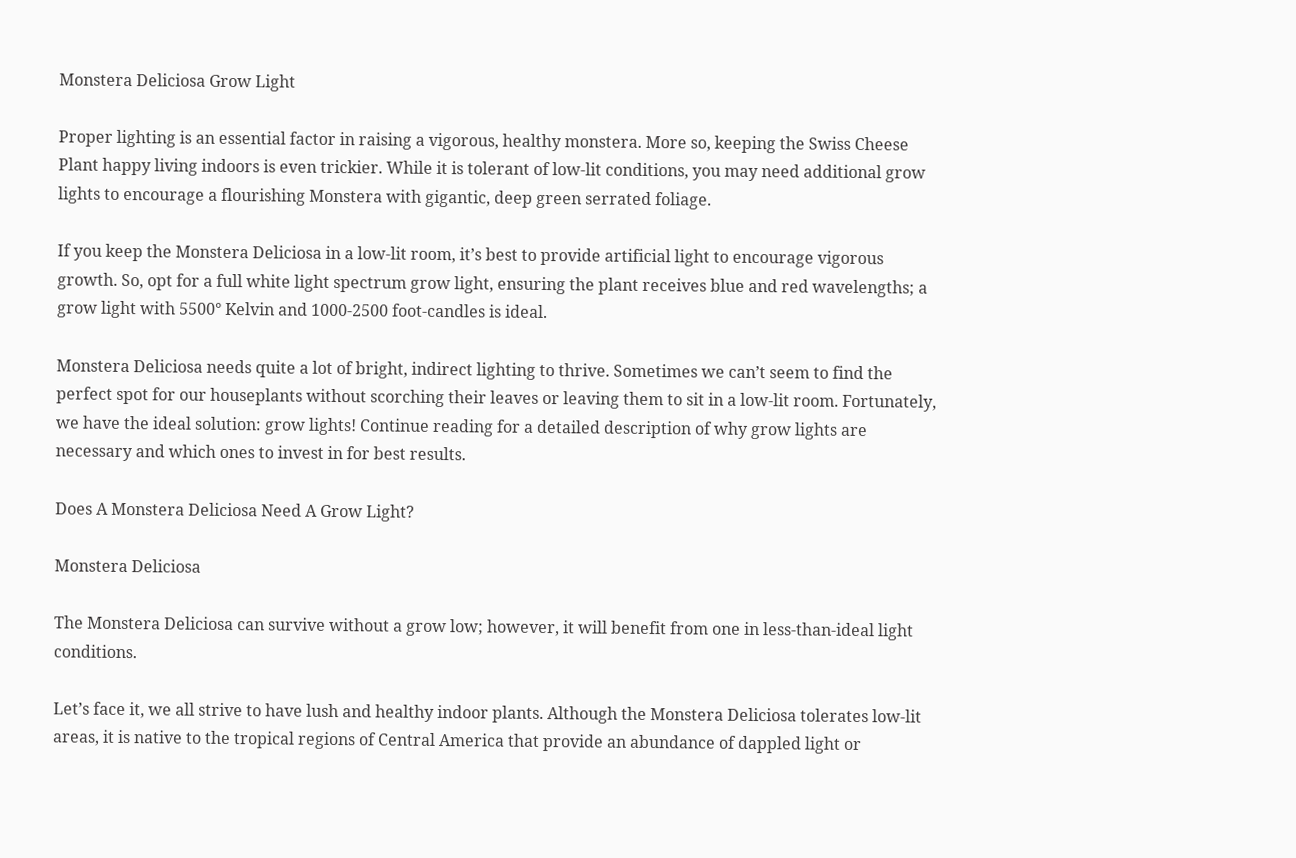Monstera Deliciosa Grow Light

Proper lighting is an essential factor in raising a vigorous, healthy monstera. More so, keeping the Swiss Cheese Plant happy living indoors is even trickier. While it is tolerant of low-lit conditions, you may need additional grow lights to encourage a flourishing Monstera with gigantic, deep green serrated foliage.

If you keep the Monstera Deliciosa in a low-lit room, it’s best to provide artificial light to encourage vigorous growth. So, opt for a full white light spectrum grow light, ensuring the plant receives blue and red wavelengths; a grow light with 5500° Kelvin and 1000-2500 foot-candles is ideal.

Monstera Deliciosa needs quite a lot of bright, indirect lighting to thrive. Sometimes we can’t seem to find the perfect spot for our houseplants without scorching their leaves or leaving them to sit in a low-lit room. Fortunately, we have the ideal solution: grow lights! Continue reading for a detailed description of why grow lights are necessary and which ones to invest in for best results.

Does A Monstera Deliciosa Need A Grow Light?

Monstera Deliciosa

The Monstera Deliciosa can survive without a grow low; however, it will benefit from one in less-than-ideal light conditions.

Let’s face it, we all strive to have lush and healthy indoor plants. Although the Monstera Deliciosa tolerates low-lit areas, it is native to the tropical regions of Central America that provide an abundance of dappled light or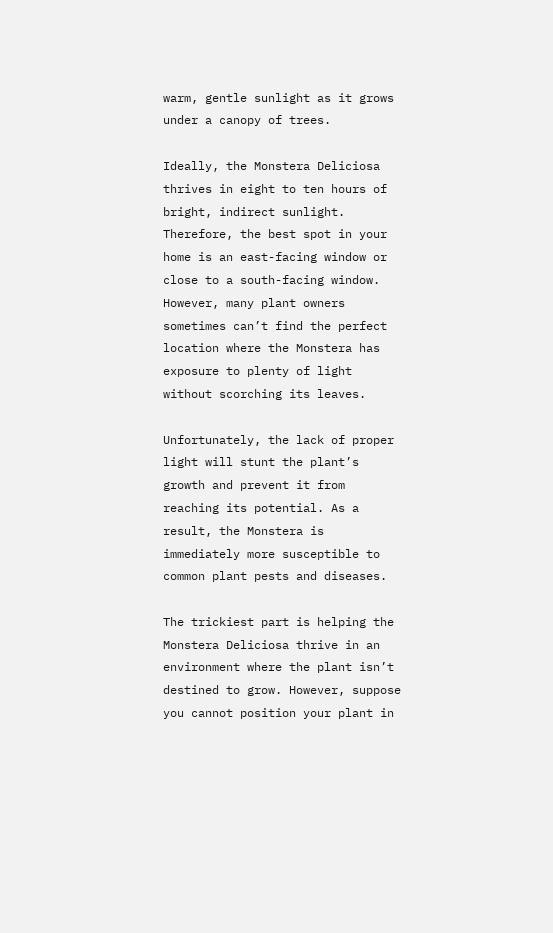warm, gentle sunlight as it grows under a canopy of trees.

Ideally, the Monstera Deliciosa thrives in eight to ten hours of bright, indirect sunlight. Therefore, the best spot in your home is an east-facing window or close to a south-facing window. However, many plant owners sometimes can’t find the perfect location where the Monstera has exposure to plenty of light without scorching its leaves.

Unfortunately, the lack of proper light will stunt the plant’s growth and prevent it from reaching its potential. As a result, the Monstera is immediately more susceptible to common plant pests and diseases.

The trickiest part is helping the Monstera Deliciosa thrive in an environment where the plant isn’t destined to grow. However, suppose you cannot position your plant in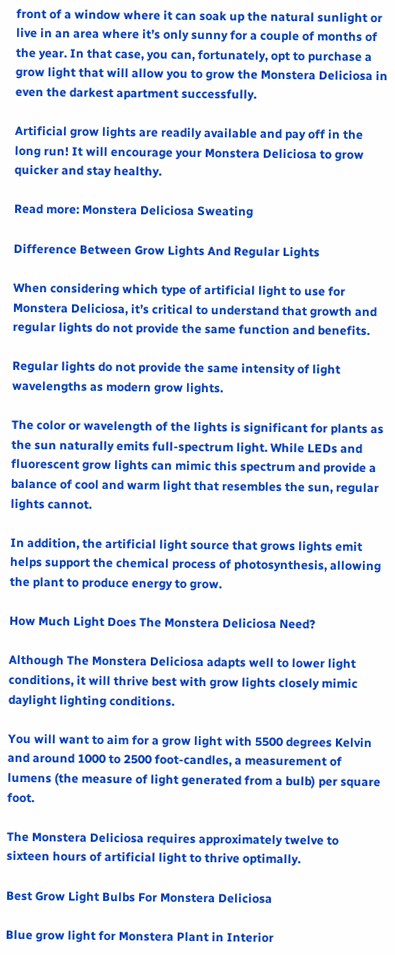front of a window where it can soak up the natural sunlight or live in an area where it’s only sunny for a couple of months of the year. In that case, you can, fortunately, opt to purchase a grow light that will allow you to grow the Monstera Deliciosa in even the darkest apartment successfully.

Artificial grow lights are readily available and pay off in the long run! It will encourage your Monstera Deliciosa to grow quicker and stay healthy.

Read more: Monstera Deliciosa Sweating

Difference Between Grow Lights And Regular Lights

When considering which type of artificial light to use for Monstera Deliciosa, it’s critical to understand that growth and regular lights do not provide the same function and benefits.

Regular lights do not provide the same intensity of light wavelengths as modern grow lights.

The color or wavelength of the lights is significant for plants as the sun naturally emits full-spectrum light. While LEDs and fluorescent grow lights can mimic this spectrum and provide a balance of cool and warm light that resembles the sun, regular lights cannot.

In addition, the artificial light source that grows lights emit helps support the chemical process of photosynthesis, allowing the plant to produce energy to grow.

How Much Light Does The Monstera Deliciosa Need?

Although The Monstera Deliciosa adapts well to lower light conditions, it will thrive best with grow lights closely mimic daylight lighting conditions.

You will want to aim for a grow light with 5500 degrees Kelvin and around 1000 to 2500 foot-candles, a measurement of lumens (the measure of light generated from a bulb) per square foot.

The Monstera Deliciosa requires approximately twelve to sixteen hours of artificial light to thrive optimally.

Best Grow Light Bulbs For Monstera Deliciosa

Blue grow light for Monstera Plant in Interior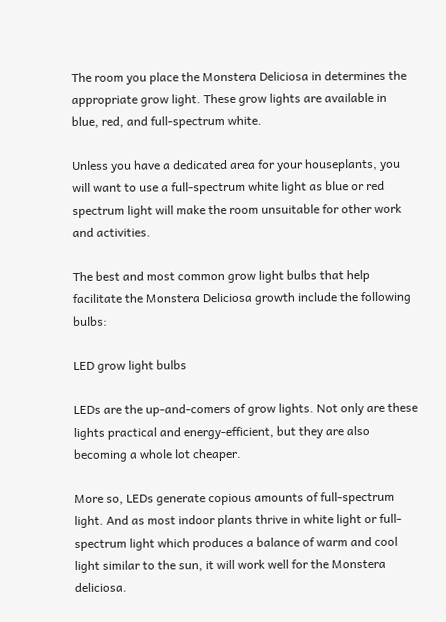The room you place the Monstera Deliciosa in determines the appropriate grow light. These grow lights are available in blue, red, and full-spectrum white.

Unless you have a dedicated area for your houseplants, you will want to use a full-spectrum white light as blue or red spectrum light will make the room unsuitable for other work and activities.

The best and most common grow light bulbs that help facilitate the Monstera Deliciosa growth include the following bulbs:

LED grow light bulbs

LEDs are the up-and-comers of grow lights. Not only are these lights practical and energy-efficient, but they are also becoming a whole lot cheaper.

More so, LEDs generate copious amounts of full-spectrum light. And as most indoor plants thrive in white light or full-spectrum light which produces a balance of warm and cool light similar to the sun, it will work well for the Monstera deliciosa.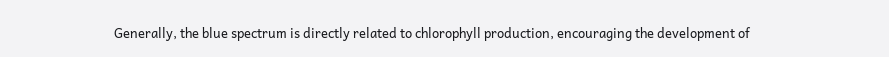Generally, the blue spectrum is directly related to chlorophyll production, encouraging the development of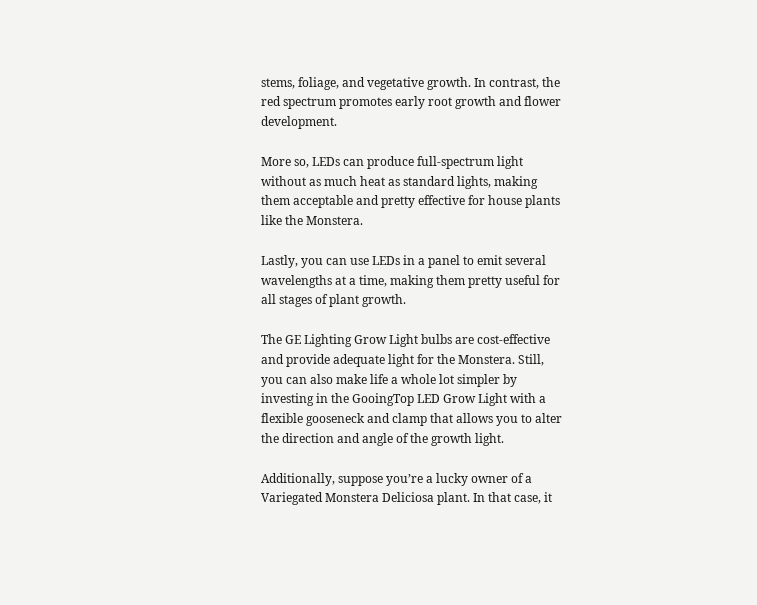stems, foliage, and vegetative growth. In contrast, the red spectrum promotes early root growth and flower development.

More so, LEDs can produce full-spectrum light without as much heat as standard lights, making them acceptable and pretty effective for house plants like the Monstera.

Lastly, you can use LEDs in a panel to emit several wavelengths at a time, making them pretty useful for all stages of plant growth.

The GE Lighting Grow Light bulbs are cost-effective and provide adequate light for the Monstera. Still, you can also make life a whole lot simpler by investing in the GooingTop LED Grow Light with a flexible gooseneck and clamp that allows you to alter the direction and angle of the growth light.

Additionally, suppose you’re a lucky owner of a Variegated Monstera Deliciosa plant. In that case, it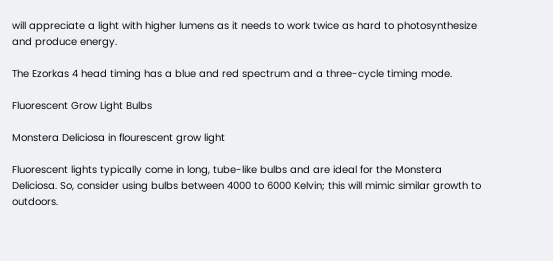will appreciate a light with higher lumens as it needs to work twice as hard to photosynthesize and produce energy.

The Ezorkas 4 head timing has a blue and red spectrum and a three-cycle timing mode.

Fluorescent Grow Light Bulbs

Monstera Deliciosa in flourescent grow light

Fluorescent lights typically come in long, tube-like bulbs and are ideal for the Monstera Deliciosa. So, consider using bulbs between 4000 to 6000 Kelvin; this will mimic similar growth to outdoors.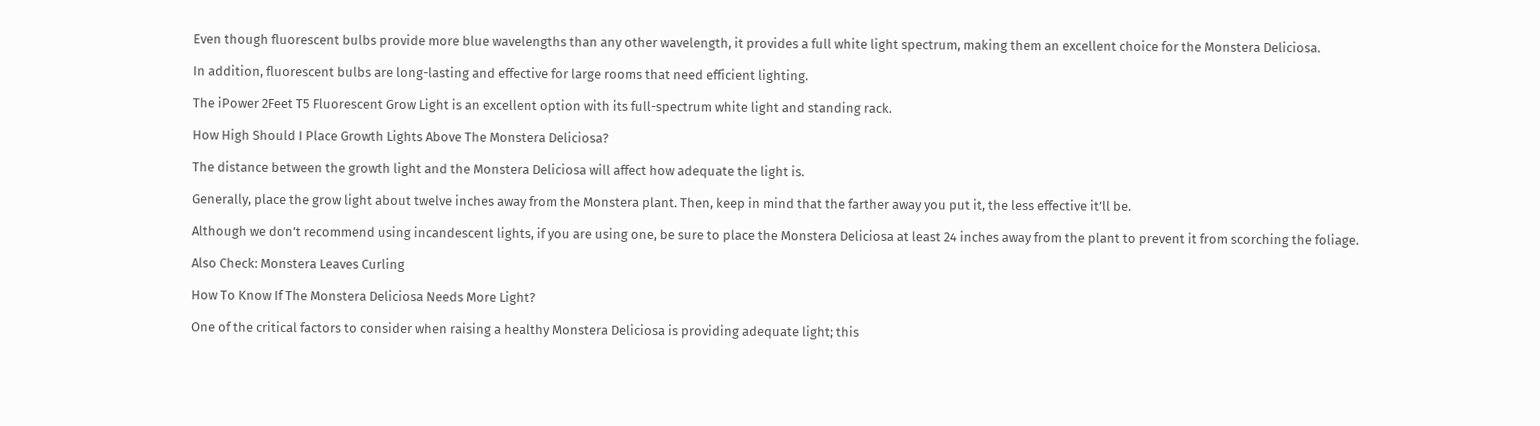Even though fluorescent bulbs provide more blue wavelengths than any other wavelength, it provides a full white light spectrum, making them an excellent choice for the Monstera Deliciosa.

In addition, fluorescent bulbs are long-lasting and effective for large rooms that need efficient lighting.

The iPower 2Feet T5 Fluorescent Grow Light is an excellent option with its full-spectrum white light and standing rack.

How High Should I Place Growth Lights Above The Monstera Deliciosa?

The distance between the growth light and the Monstera Deliciosa will affect how adequate the light is.

Generally, place the grow light about twelve inches away from the Monstera plant. Then, keep in mind that the farther away you put it, the less effective it’ll be.

Although we don’t recommend using incandescent lights, if you are using one, be sure to place the Monstera Deliciosa at least 24 inches away from the plant to prevent it from scorching the foliage.

Also Check: Monstera Leaves Curling

How To Know If The Monstera Deliciosa Needs More Light?

One of the critical factors to consider when raising a healthy Monstera Deliciosa is providing adequate light; this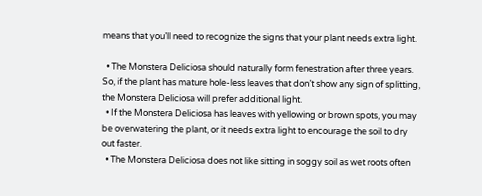means that you’ll need to recognize the signs that your plant needs extra light.

  • The Monstera Deliciosa should naturally form fenestration after three years. So, if the plant has mature hole-less leaves that don’t show any sign of splitting, the Monstera Deliciosa will prefer additional light.
  • If the Monstera Deliciosa has leaves with yellowing or brown spots, you may be overwatering the plant, or it needs extra light to encourage the soil to dry out faster.
  • The Monstera Deliciosa does not like sitting in soggy soil as wet roots often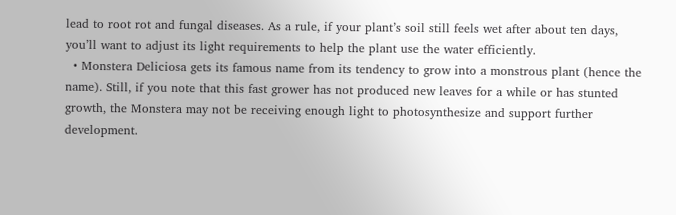lead to root rot and fungal diseases. As a rule, if your plant’s soil still feels wet after about ten days, you’ll want to adjust its light requirements to help the plant use the water efficiently.
  • Monstera Deliciosa gets its famous name from its tendency to grow into a monstrous plant (hence the name). Still, if you note that this fast grower has not produced new leaves for a while or has stunted growth, the Monstera may not be receiving enough light to photosynthesize and support further development.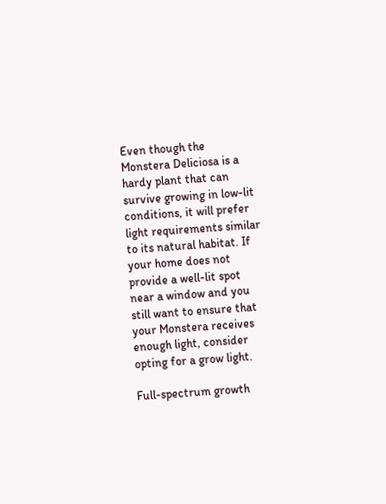Even though the Monstera Deliciosa is a hardy plant that can survive growing in low-lit conditions, it will prefer light requirements similar to its natural habitat. If your home does not provide a well-lit spot near a window and you still want to ensure that your Monstera receives enough light, consider opting for a grow light.

Full-spectrum growth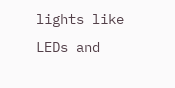lights like LEDs and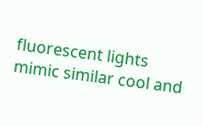fluorescent lights mimic similar cool and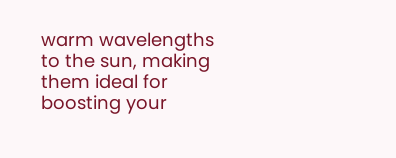warm wavelengths to the sun, making them ideal for boosting your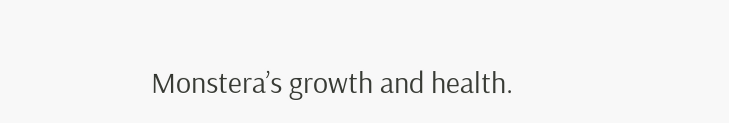Monstera’s growth and health.